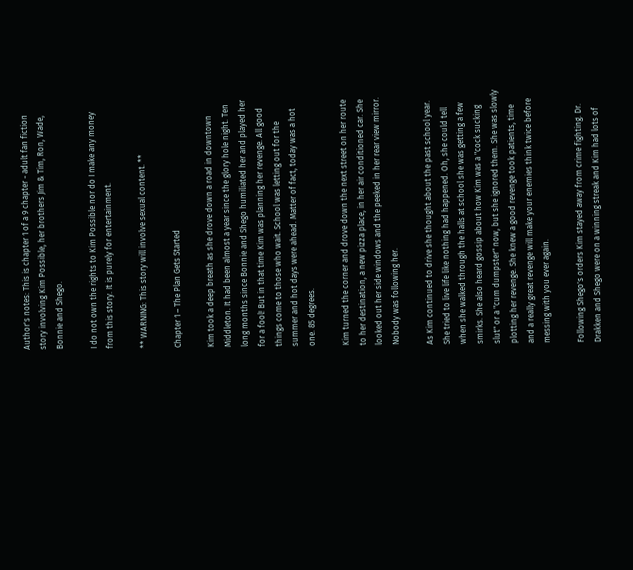Author's notes: This is chapter 1 of a 9 chapter - adult fan fiction story involving Kim Possible, her brothers Jim & Tim, Ron, Wade, Bonnie and Shego.

I do not own the rights to Kim Possible nor do I make any money from this story. It is purely for entertainment.

** WARNING: This story will involve sexual content. **

Chapter 1 – The Plan Gets Started

Kim took a deep breath as she drove down a road in downtown Middleton. It had been almost a year since the glory hole night. Ten long months since Bonnie and Shego humiliated her and played her for a fool! But in that time Kim was planning her revenge. All good things come to those who wait. School was letting out for the summer and hot days were ahead. Matter of fact, today was a hot one. 85 degrees.

Kim turned the corner and drove down the next street on her route to her destination, a new pizza place, in her air conditioned car. She looked out her side windows and the peeked in her rear view mirror. Nobody was following her.

As Kim continued to drive she thought about the past school year. She tried to live life like nothing had happened. Oh, she could tell when she walked through the halls at school she was getting a few smirks. She also heard gossip about how Kim was a "cock sucking slut" or a "cum dumpster" now, but she ignored them. She was slowly plotting her revenge. She knew a good revenge took patients, time and a really great revenge will make your enemies think twice before messing with you ever again.

Following Shego's orders Kim stayed away from crime fighting. Dr. Drakken and Shego were on a winning streak and Kim had lots of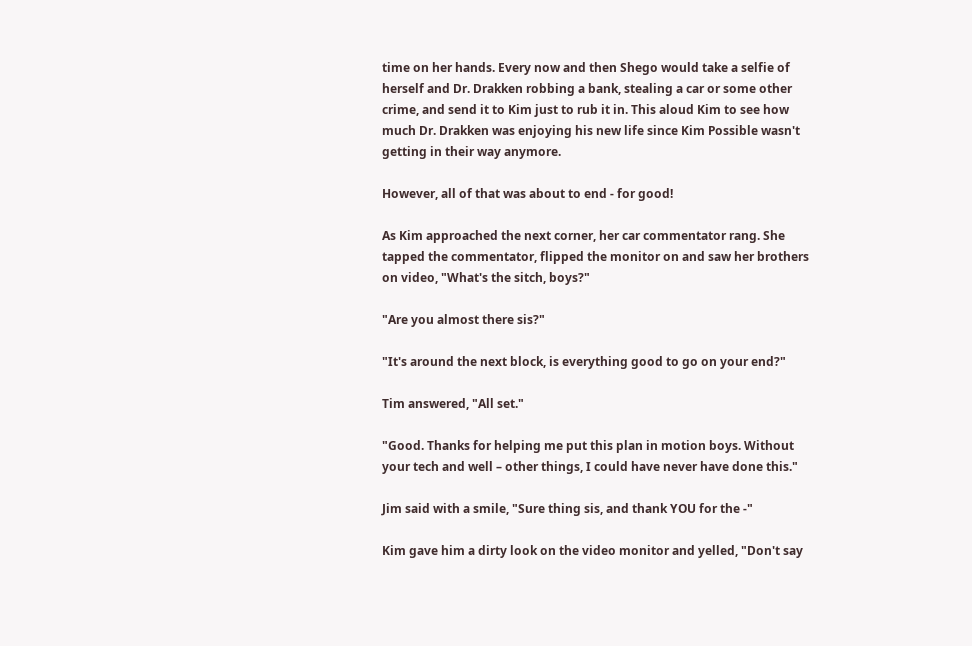time on her hands. Every now and then Shego would take a selfie of herself and Dr. Drakken robbing a bank, stealing a car or some other crime, and send it to Kim just to rub it in. This aloud Kim to see how much Dr. Drakken was enjoying his new life since Kim Possible wasn't getting in their way anymore.

However, all of that was about to end - for good!

As Kim approached the next corner, her car commentator rang. She tapped the commentator, flipped the monitor on and saw her brothers on video, "What's the sitch, boys?"

"Are you almost there sis?"

"It's around the next block, is everything good to go on your end?"

Tim answered, "All set."

"Good. Thanks for helping me put this plan in motion boys. Without your tech and well – other things, I could have never have done this."

Jim said with a smile, "Sure thing sis, and thank YOU for the -"

Kim gave him a dirty look on the video monitor and yelled, "Don't say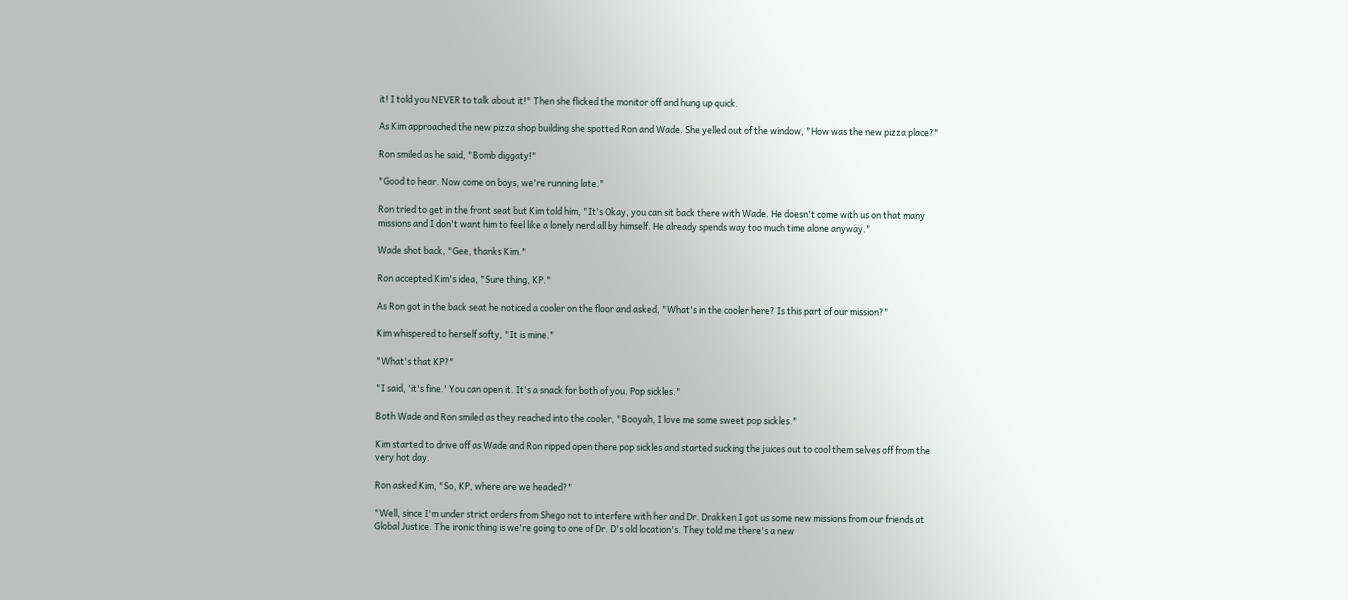it! I told you NEVER to talk about it!" Then she flicked the monitor off and hung up quick.

As Kim approached the new pizza shop building she spotted Ron and Wade. She yelled out of the window, "How was the new pizza place?"

Ron smiled as he said, "Bomb diggaty!"

"Good to hear. Now come on boys, we're running late."

Ron tried to get in the front seat but Kim told him, "It's Okay, you can sit back there with Wade. He doesn't come with us on that many missions and I don't want him to feel like a lonely nerd all by himself. He already spends way too much time alone anyway."

Wade shot back, "Gee, thanks Kim."

Ron accepted Kim's idea, "Sure thing, KP."

As Ron got in the back seat he noticed a cooler on the floor and asked, "What's in the cooler here? Is this part of our mission?"

Kim whispered to herself softy, "It is mine."

"What's that KP?"

"I said, 'it's fine.' You can open it. It's a snack for both of you. Pop sickles."

Both Wade and Ron smiled as they reached into the cooler, "Booyah, I love me some sweet pop sickles."

Kim started to drive off as Wade and Ron ripped open there pop sickles and started sucking the juices out to cool them selves off from the very hot day.

Ron asked Kim, "So, KP, where are we headed?"

"Well, since I'm under strict orders from Shego not to interfere with her and Dr. Drakken I got us some new missions from our friends at Global Justice. The ironic thing is we're going to one of Dr. D's old location's. They told me there's a new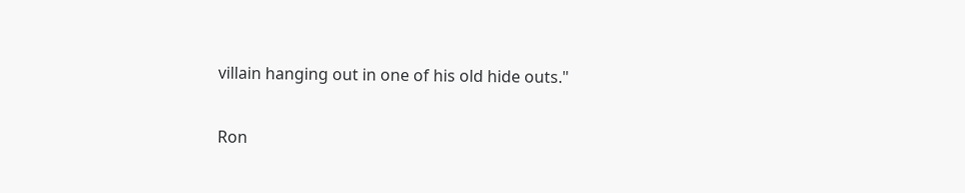villain hanging out in one of his old hide outs."

Ron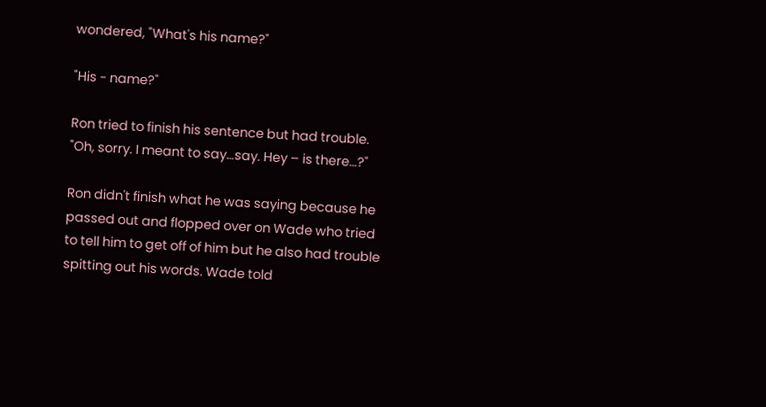wondered, "What's his name?"

"His - name?"

Ron tried to finish his sentence but had trouble. "Oh, sorry. I meant to say…say. Hey – is there…?"

Ron didn't finish what he was saying because he passed out and flopped over on Wade who tried to tell him to get off of him but he also had trouble spitting out his words. Wade told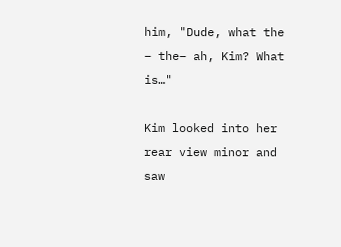him, "Dude, what the – the– ah, Kim? What is…"

Kim looked into her rear view minor and saw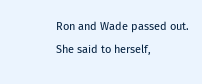Ron and Wade passed out. She said to herself,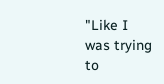"Like I was trying to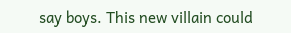say boys. This new villain could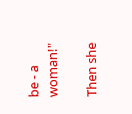be - a woman!"

Then she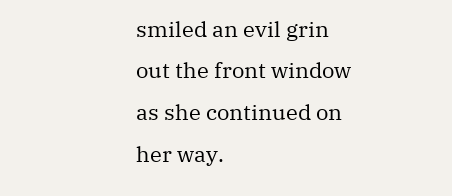smiled an evil grin out the front window as she continued on her way.